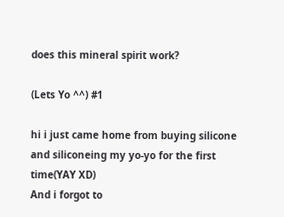does this mineral spirit work?

(Lets Yo ^^) #1

hi i just came home from buying silicone and siliconeing my yo-yo for the first time(YAY XD)
And i forgot to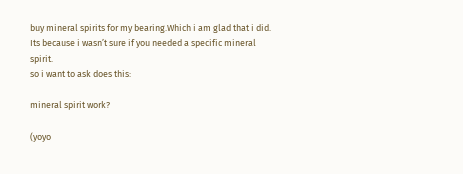buy mineral spirits for my bearing.Which i am glad that i did.
Its because i wasn’t sure if you needed a specific mineral spirit.
so i want to ask does this:

mineral spirit work?

(yoyo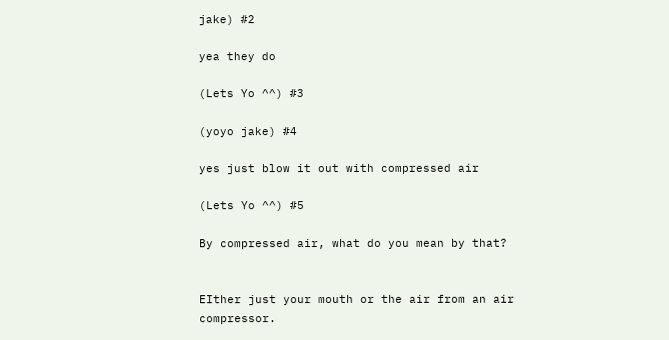jake) #2

yea they do

(Lets Yo ^^) #3

(yoyo jake) #4

yes just blow it out with compressed air

(Lets Yo ^^) #5

By compressed air, what do you mean by that?


EIther just your mouth or the air from an air compressor.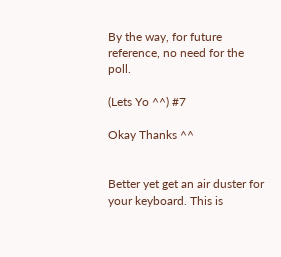By the way, for future reference, no need for the poll.

(Lets Yo ^^) #7

Okay Thanks ^^


Better yet get an air duster for your keyboard. This is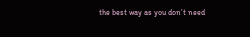the best way as you don’t need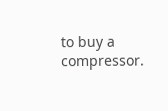to buy a compressor.